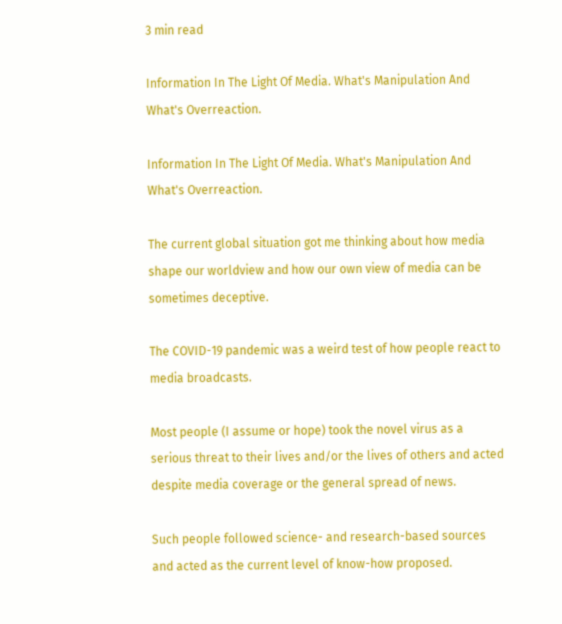3 min read

Information In The Light Of Media. What's Manipulation And What's Overreaction.

Information In The Light Of Media. What's Manipulation And What's Overreaction.

The current global situation got me thinking about how media shape our worldview and how our own view of media can be sometimes deceptive.

The COVID-19 pandemic was a weird test of how people react to media broadcasts.

Most people (I assume or hope) took the novel virus as a serious threat to their lives and/or the lives of others and acted despite media coverage or the general spread of news.

Such people followed science- and research-based sources and acted as the current level of know-how proposed.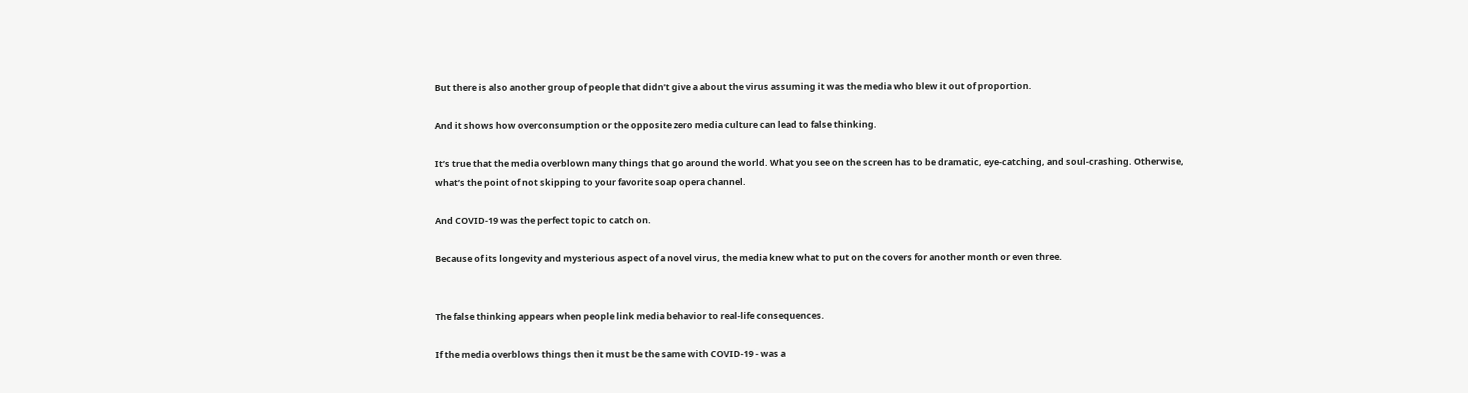But there is also another group of people that didn’t give a about the virus assuming it was the media who blew it out of proportion.

And it shows how overconsumption or the opposite zero media culture can lead to false thinking.

It’s true that the media overblown many things that go around the world. What you see on the screen has to be dramatic, eye-catching, and soul-crashing. Otherwise, what’s the point of not skipping to your favorite soap opera channel.

And COVID-19 was the perfect topic to catch on.

Because of its longevity and mysterious aspect of a novel virus, the media knew what to put on the covers for another month or even three.


The false thinking appears when people link media behavior to real-life consequences.

If the media overblows things then it must be the same with COVID-19 - was a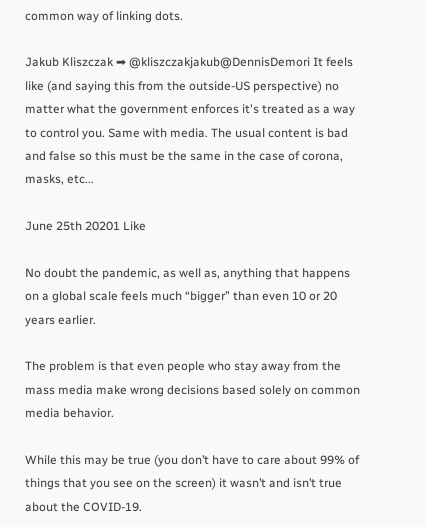common way of linking dots.

Jakub Kliszczak ➡ @kliszczakjakub@DennisDemori It feels like (and saying this from the outside-US perspective) no matter what the government enforces it's treated as a way to control you. Same with media. The usual content is bad and false so this must be the same in the case of corona, masks, etc...

June 25th 20201 Like

No doubt the pandemic, as well as, anything that happens on a global scale feels much “bigger” than even 10 or 20 years earlier.

The problem is that even people who stay away from the mass media make wrong decisions based solely on common media behavior.

While this may be true (you don’t have to care about 99% of things that you see on the screen) it wasn’t and isn’t true about the COVID-19.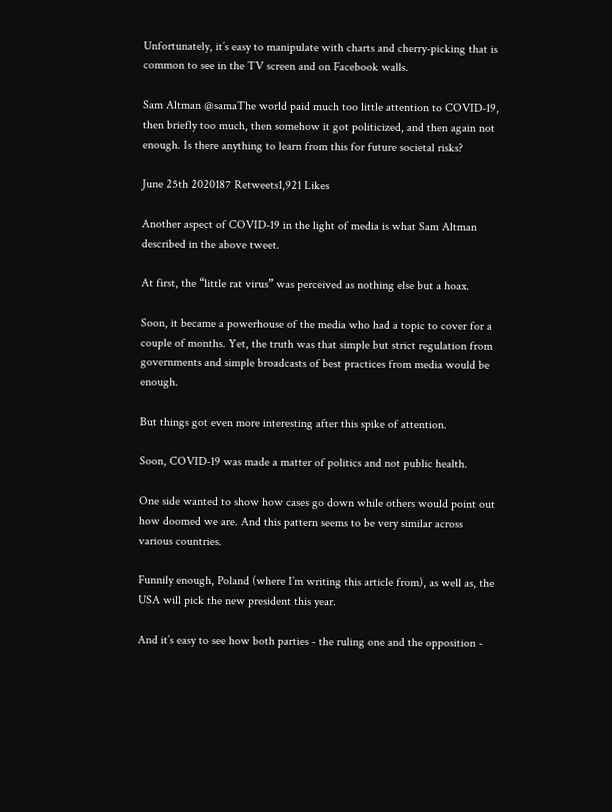Unfortunately, it’s easy to manipulate with charts and cherry-picking that is common to see in the TV screen and on Facebook walls.

Sam Altman @samaThe world paid much too little attention to COVID-19, then briefly too much, then somehow it got politicized, and then again not enough. Is there anything to learn from this for future societal risks?

June 25th 2020187 Retweets1,921 Likes

Another aspect of COVID-19 in the light of media is what Sam Altman described in the above tweet.

At first, the “little rat virus” was perceived as nothing else but a hoax.

Soon, it became a powerhouse of the media who had a topic to cover for a couple of months. Yet, the truth was that simple but strict regulation from governments and simple broadcasts of best practices from media would be enough.

But things got even more interesting after this spike of attention.

Soon, COVID-19 was made a matter of politics and not public health.

One side wanted to show how cases go down while others would point out how doomed we are. And this pattern seems to be very similar across various countries.

Funnily enough, Poland (where I’m writing this article from), as well as, the USA will pick the new president this year.

And it’s easy to see how both parties - the ruling one and the opposition -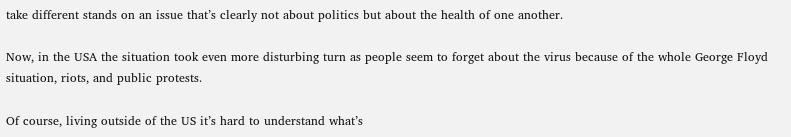take different stands on an issue that’s clearly not about politics but about the health of one another.

Now, in the USA the situation took even more disturbing turn as people seem to forget about the virus because of the whole George Floyd situation, riots, and public protests.

Of course, living outside of the US it’s hard to understand what’s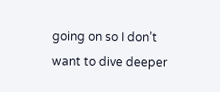going on so I don’t want to dive deeper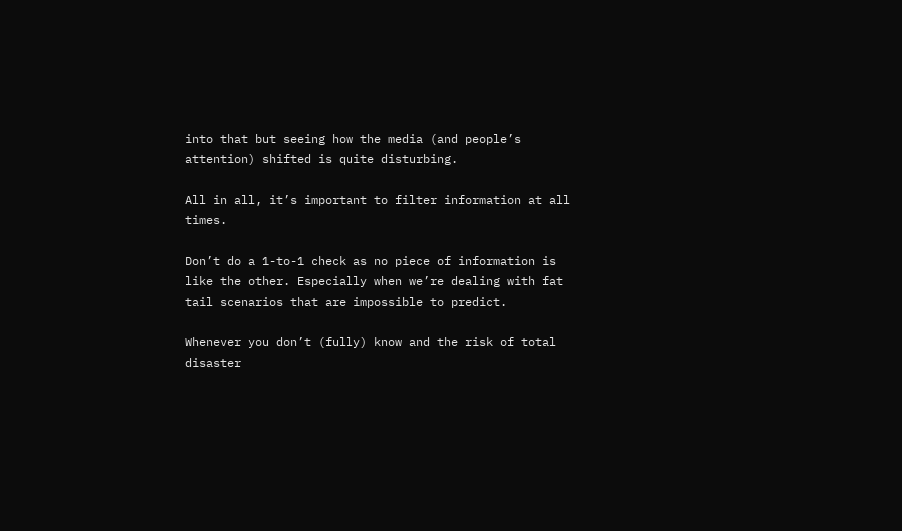into that but seeing how the media (and people’s attention) shifted is quite disturbing.

All in all, it’s important to filter information at all times.

Don’t do a 1-to-1 check as no piece of information is like the other. Especially when we’re dealing with fat tail scenarios that are impossible to predict.

Whenever you don’t (fully) know and the risk of total disaster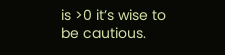is >0 it’s wise to be cautious.